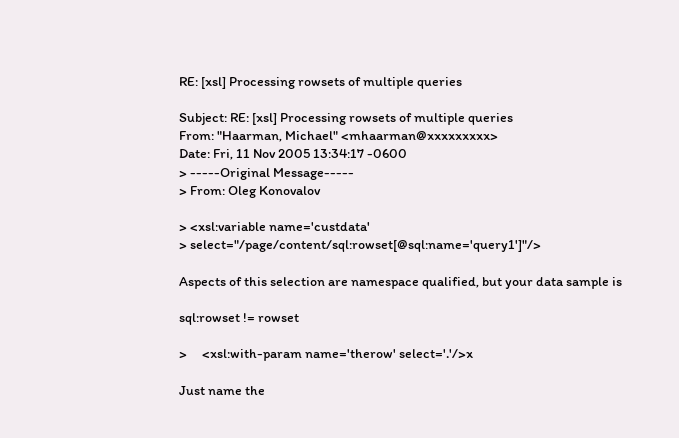RE: [xsl] Processing rowsets of multiple queries

Subject: RE: [xsl] Processing rowsets of multiple queries
From: "Haarman, Michael" <mhaarman@xxxxxxxxx>
Date: Fri, 11 Nov 2005 13:34:17 -0600
> -----Original Message-----
> From: Oleg Konovalov

> <xsl:variable name='custdata'
> select="/page/content/sql:rowset[@sql:name='query1']"/>

Aspects of this selection are namespace qualified, but your data sample is

sql:rowset != rowset

>     <xsl:with-param name='therow' select='.'/>x

Just name the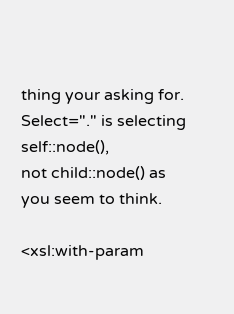thing your asking for.  Select="." is selecting self::node(),
not child::node() as you seem to think.

<xsl:with-param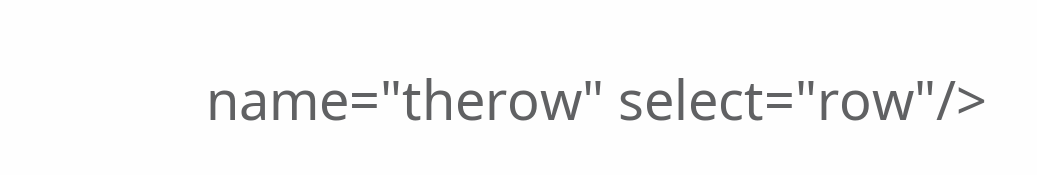name="therow" select="row"/>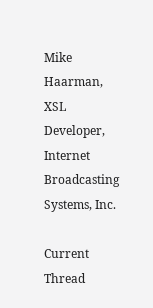Mike Haarman,
XSL Developer,
Internet Broadcasting Systems, Inc.

Current Thread